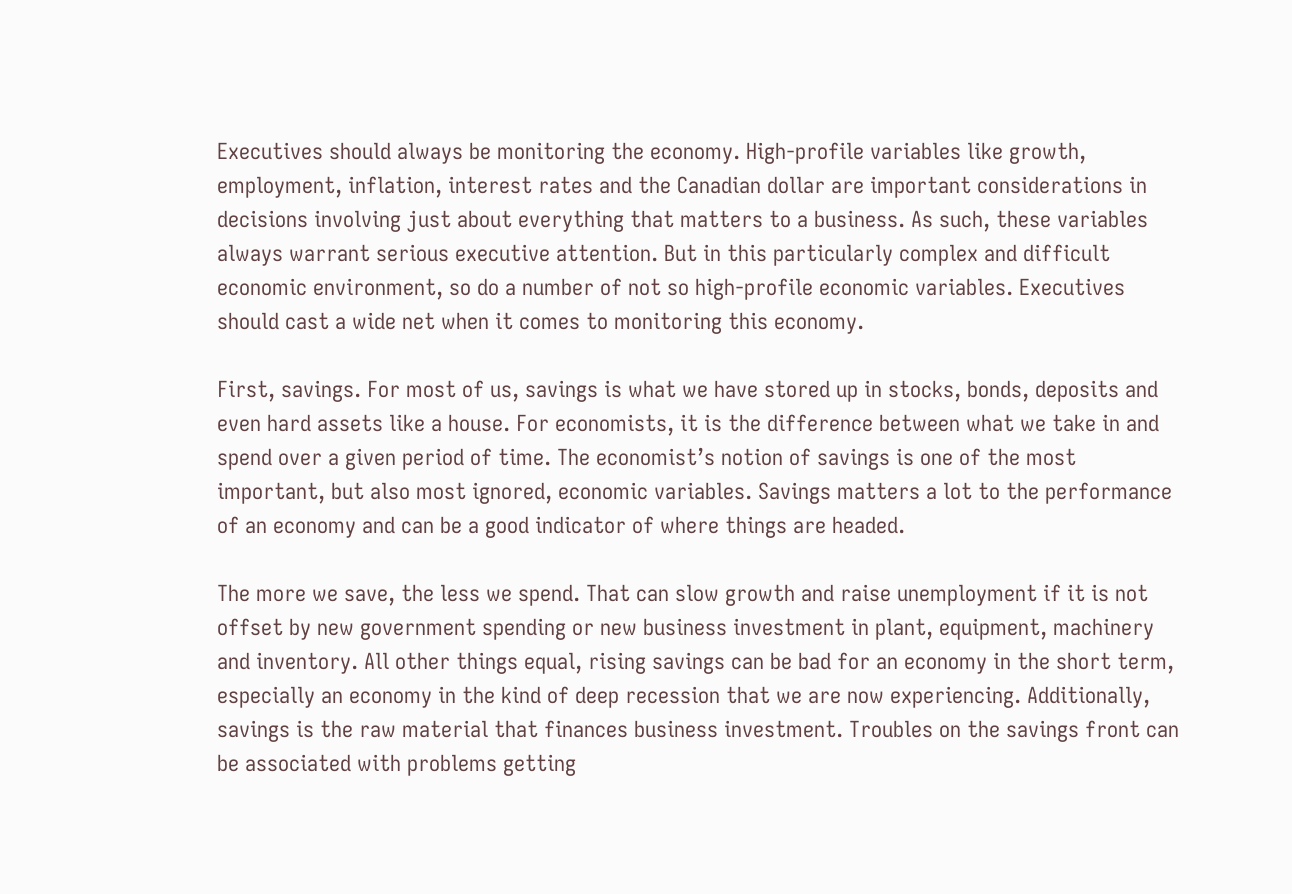Executives should always be monitoring the economy. High-profile variables like growth, employment, inflation, interest rates and the Canadian dollar are important considerations in decisions involving just about everything that matters to a business. As such, these variables always warrant serious executive attention. But in this particularly complex and difficult economic environment, so do a number of not so high-profile economic variables. Executives should cast a wide net when it comes to monitoring this economy.

First, savings. For most of us, savings is what we have stored up in stocks, bonds, deposits and even hard assets like a house. For economists, it is the difference between what we take in and spend over a given period of time. The economist’s notion of savings is one of the most important, but also most ignored, economic variables. Savings matters a lot to the performance of an economy and can be a good indicator of where things are headed.

The more we save, the less we spend. That can slow growth and raise unemployment if it is not offset by new government spending or new business investment in plant, equipment, machinery and inventory. All other things equal, rising savings can be bad for an economy in the short term, especially an economy in the kind of deep recession that we are now experiencing. Additionally, savings is the raw material that finances business investment. Troubles on the savings front can be associated with problems getting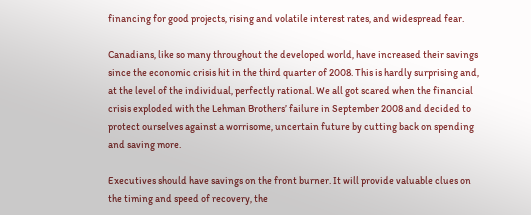financing for good projects, rising and volatile interest rates, and widespread fear.

Canadians, like so many throughout the developed world, have increased their savings since the economic crisis hit in the third quarter of 2008. This is hardly surprising and, at the level of the individual, perfectly rational. We all got scared when the financial crisis exploded with the Lehman Brothers’ failure in September 2008 and decided to protect ourselves against a worrisome, uncertain future by cutting back on spending and saving more.

Executives should have savings on the front burner. It will provide valuable clues on the timing and speed of recovery, the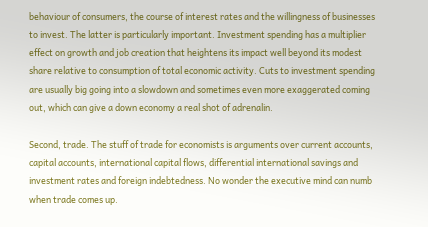behaviour of consumers, the course of interest rates and the willingness of businesses to invest. The latter is particularly important. Investment spending has a multiplier effect on growth and job creation that heightens its impact well beyond its modest share relative to consumption of total economic activity. Cuts to investment spending are usually big going into a slowdown and sometimes even more exaggerated coming out, which can give a down economy a real shot of adrenalin.

Second, trade. The stuff of trade for economists is arguments over current accounts, capital accounts, international capital flows, differential international savings and investment rates and foreign indebtedness. No wonder the executive mind can numb when trade comes up.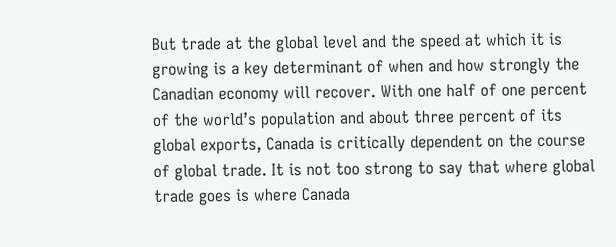But trade at the global level and the speed at which it is growing is a key determinant of when and how strongly the Canadian economy will recover. With one half of one percent of the world’s population and about three percent of its global exports, Canada is critically dependent on the course of global trade. It is not too strong to say that where global trade goes is where Canada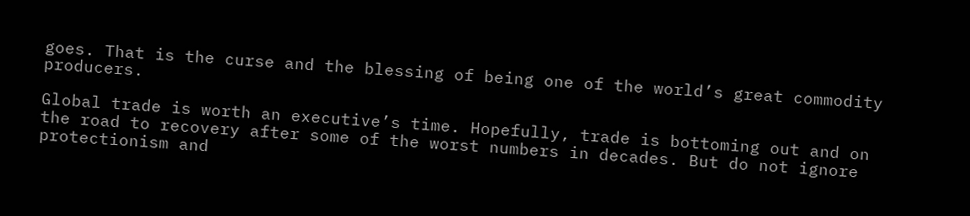goes. That is the curse and the blessing of being one of the world’s great commodity producers.

Global trade is worth an executive’s time. Hopefully, trade is bottoming out and on the road to recovery after some of the worst numbers in decades. But do not ignore protectionism and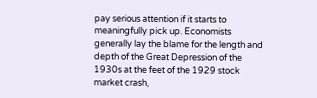pay serious attention if it starts to meaningfully pick up. Economists generally lay the blame for the length and depth of the Great Depression of the 1930s at the feet of the 1929 stock market crash,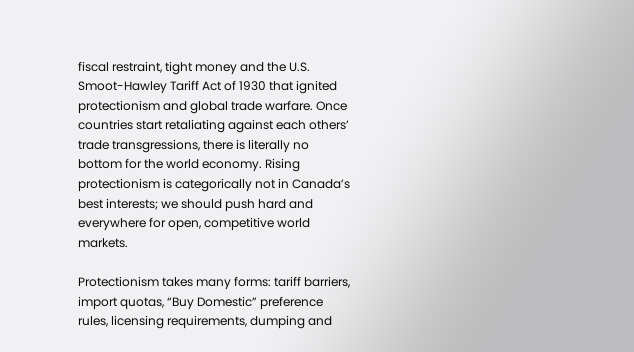fiscal restraint, tight money and the U.S. Smoot-Hawley Tariff Act of 1930 that ignited protectionism and global trade warfare. Once countries start retaliating against each others’ trade transgressions, there is literally no bottom for the world economy. Rising protectionism is categorically not in Canada’s best interests; we should push hard and everywhere for open, competitive world markets.

Protectionism takes many forms: tariff barriers, import quotas, “Buy Domestic” preference rules, licensing requirements, dumping and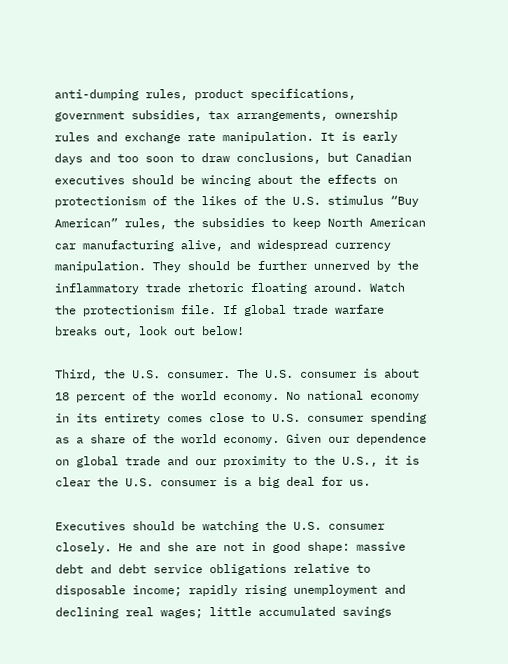anti-dumping rules, product specifications, government subsidies, tax arrangements, ownership rules and exchange rate manipulation. It is early days and too soon to draw conclusions, but Canadian executives should be wincing about the effects on protectionism of the likes of the U.S. stimulus “Buy American” rules, the subsidies to keep North American car manufacturing alive, and widespread currency manipulation. They should be further unnerved by the inflammatory trade rhetoric floating around. Watch the protectionism file. If global trade warfare breaks out, look out below!

Third, the U.S. consumer. The U.S. consumer is about 18 percent of the world economy. No national economy in its entirety comes close to U.S. consumer spending as a share of the world economy. Given our dependence on global trade and our proximity to the U.S., it is clear the U.S. consumer is a big deal for us.

Executives should be watching the U.S. consumer closely. He and she are not in good shape: massive debt and debt service obligations relative to disposable income; rapidly rising unemployment and declining real wages; little accumulated savings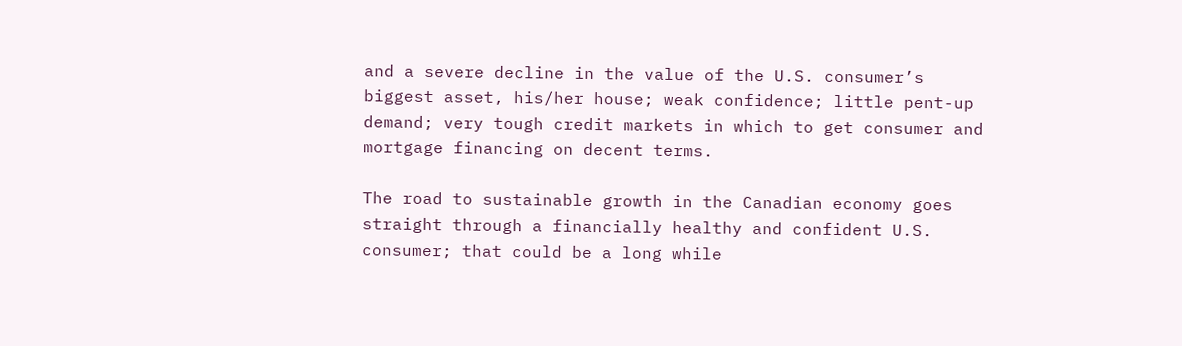and a severe decline in the value of the U.S. consumer’s biggest asset, his/her house; weak confidence; little pent-up demand; very tough credit markets in which to get consumer and mortgage financing on decent terms.

The road to sustainable growth in the Canadian economy goes straight through a financially healthy and confident U.S. consumer; that could be a long while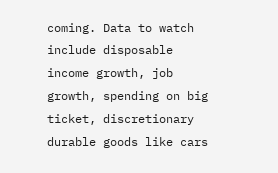coming. Data to watch include disposable income growth, job growth, spending on big ticket, discretionary durable goods like cars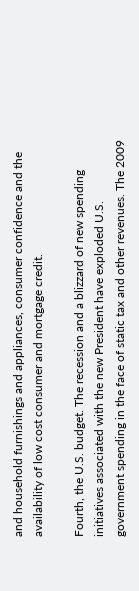and household furnishings and appliances, consumer confidence and the availability of low cost consumer and mortgage credit.

Fourth, the U.S. budget. The recession and a blizzard of new spending initiatives associated with the new President have exploded U.S. government spending in the face of static tax and other revenues. The 2009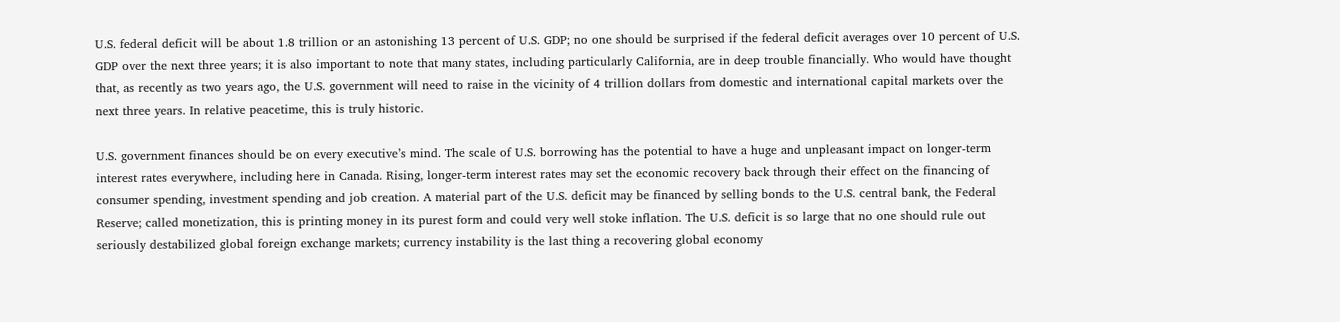U.S. federal deficit will be about 1.8 trillion or an astonishing 13 percent of U.S. GDP; no one should be surprised if the federal deficit averages over 10 percent of U.S. GDP over the next three years; it is also important to note that many states, including particularly California, are in deep trouble financially. Who would have thought that, as recently as two years ago, the U.S. government will need to raise in the vicinity of 4 trillion dollars from domestic and international capital markets over the next three years. In relative peacetime, this is truly historic.

U.S. government finances should be on every executive’s mind. The scale of U.S. borrowing has the potential to have a huge and unpleasant impact on longer-term interest rates everywhere, including here in Canada. Rising, longer-term interest rates may set the economic recovery back through their effect on the financing of consumer spending, investment spending and job creation. A material part of the U.S. deficit may be financed by selling bonds to the U.S. central bank, the Federal Reserve; called monetization, this is printing money in its purest form and could very well stoke inflation. The U.S. deficit is so large that no one should rule out seriously destabilized global foreign exchange markets; currency instability is the last thing a recovering global economy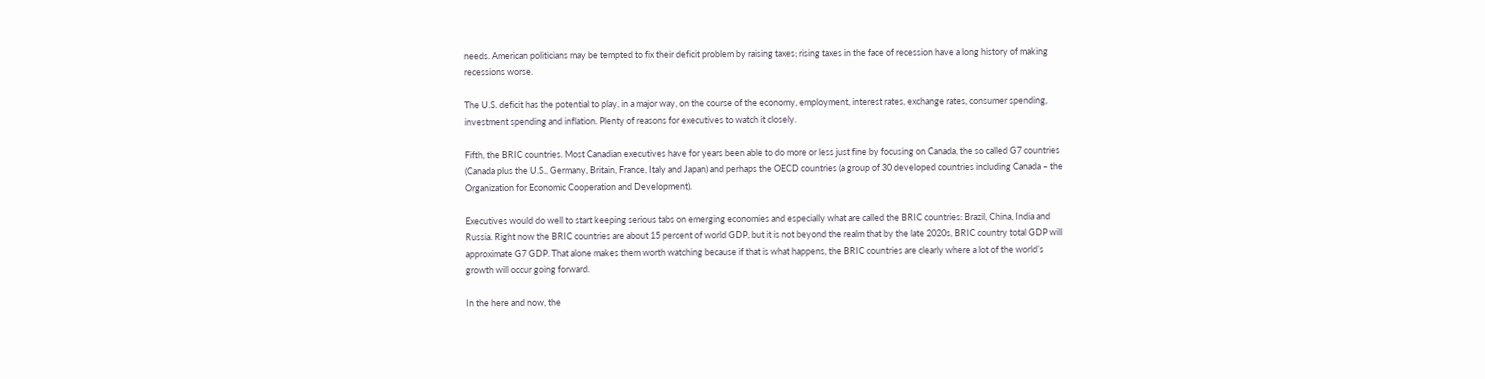needs. American politicians may be tempted to fix their deficit problem by raising taxes; rising taxes in the face of recession have a long history of making recessions worse.

The U.S. deficit has the potential to play, in a major way, on the course of the economy, employment, interest rates, exchange rates, consumer spending, investment spending and inflation. Plenty of reasons for executives to watch it closely.

Fifth, the BRIC countries. Most Canadian executives have for years been able to do more or less just fine by focusing on Canada, the so called G7 countries (Canada plus the U.S., Germany, Britain, France, Italy and Japan) and perhaps the OECD countries (a group of 30 developed countries including Canada – the Organization for Economic Cooperation and Development).

Executives would do well to start keeping serious tabs on emerging economies and especially what are called the BRIC countries: Brazil, China, India and Russia. Right now the BRIC countries are about 15 percent of world GDP, but it is not beyond the realm that by the late 2020s, BRIC country total GDP will approximate G7 GDP. That alone makes them worth watching because if that is what happens, the BRIC countries are clearly where a lot of the world’s growth will occur going forward.

In the here and now, the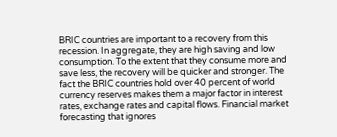BRIC countries are important to a recovery from this recession. In aggregate, they are high saving and low consumption. To the extent that they consume more and save less, the recovery will be quicker and stronger. The fact the BRIC countries hold over 40 percent of world currency reserves makes them a major factor in interest rates, exchange rates and capital flows. Financial market forecasting that ignores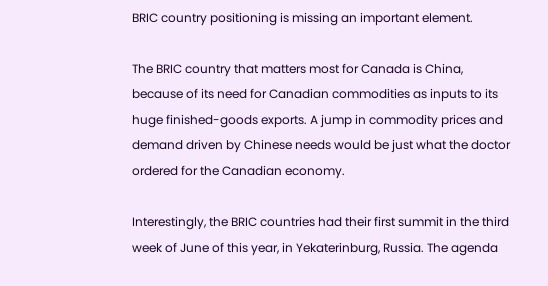BRIC country positioning is missing an important element.

The BRIC country that matters most for Canada is China, because of its need for Canadian commodities as inputs to its huge finished-goods exports. A jump in commodity prices and demand driven by Chinese needs would be just what the doctor ordered for the Canadian economy.

Interestingly, the BRIC countries had their first summit in the third week of June of this year, in Yekaterinburg, Russia. The agenda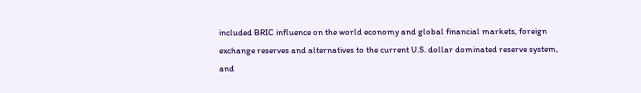included BRIC influence on the world economy and global financial markets, foreign exchange reserves and alternatives to the current U.S. dollar dominated reserve system, and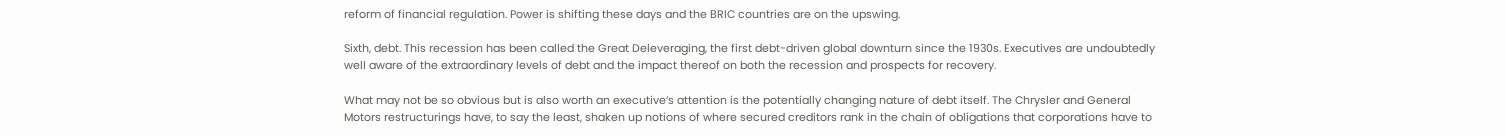reform of financial regulation. Power is shifting these days and the BRIC countries are on the upswing.

Sixth, debt. This recession has been called the Great Deleveraging, the first debt-driven global downturn since the 1930s. Executives are undoubtedly well aware of the extraordinary levels of debt and the impact thereof on both the recession and prospects for recovery.

What may not be so obvious but is also worth an executive’s attention is the potentially changing nature of debt itself. The Chrysler and General Motors restructurings have, to say the least, shaken up notions of where secured creditors rank in the chain of obligations that corporations have to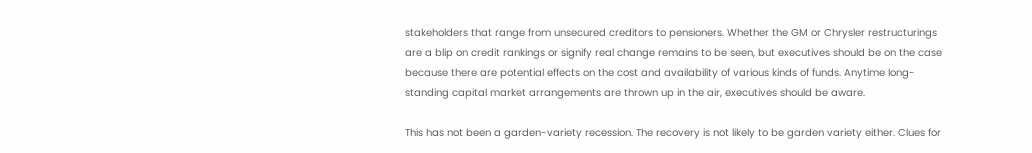stakeholders that range from unsecured creditors to pensioners. Whether the GM or Chrysler restructurings are a blip on credit rankings or signify real change remains to be seen, but executives should be on the case because there are potential effects on the cost and availability of various kinds of funds. Anytime long-standing capital market arrangements are thrown up in the air, executives should be aware.

This has not been a garden-variety recession. The recovery is not likely to be garden variety either. Clues for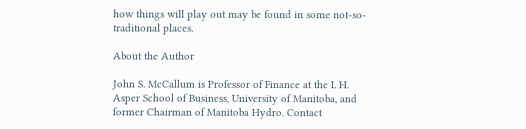how things will play out may be found in some not-so-traditional places.

About the Author

John S. McCallum is Professor of Finance at the I. H. Asper School of Business, University of Manitoba, and former Chairman of Manitoba Hydro. Contact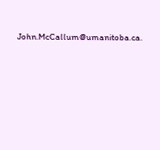John.McCallum@umanitoba.ca.